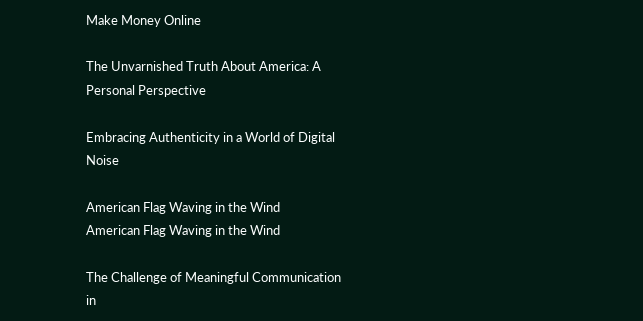Make Money Online

The Unvarnished Truth About America: A Personal Perspective

Embracing Authenticity in a World of Digital Noise

American Flag Waving in the Wind
American Flag Waving in the Wind

The Challenge of Meaningful Communication in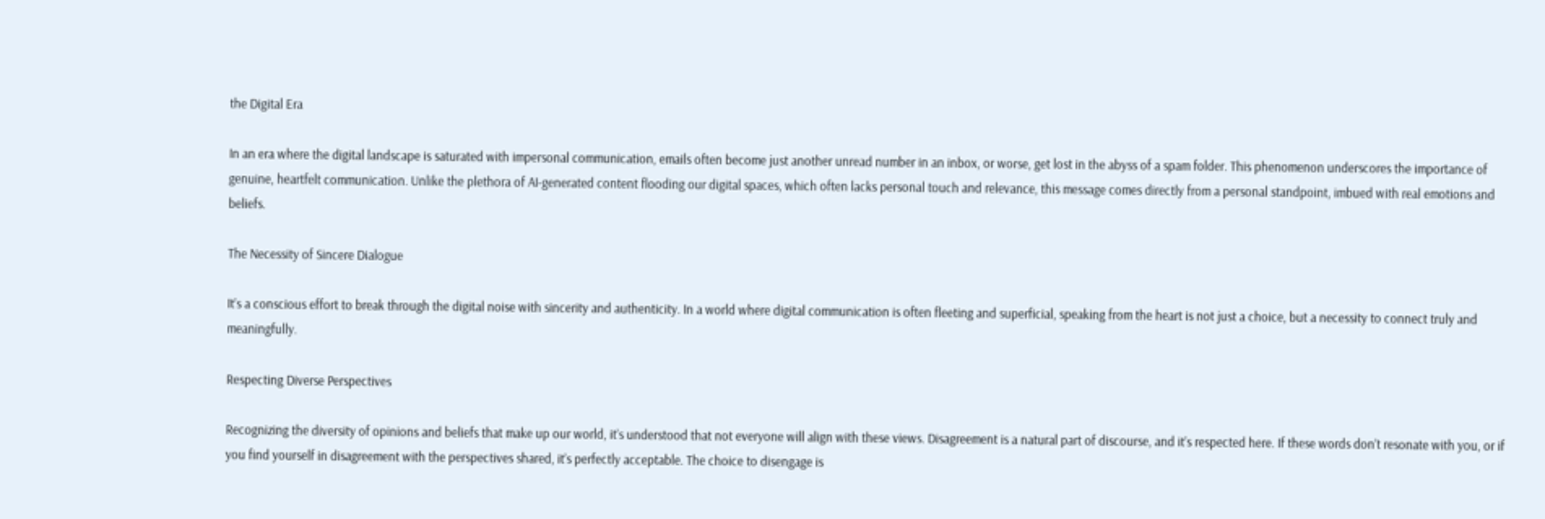the Digital Era

In an era where the digital landscape is saturated with impersonal communication, emails often become just another unread number in an inbox, or worse, get lost in the abyss of a spam folder. This phenomenon underscores the importance of genuine, heartfelt communication. Unlike the plethora of AI-generated content flooding our digital spaces, which often lacks personal touch and relevance, this message comes directly from a personal standpoint, imbued with real emotions and beliefs.

The Necessity of Sincere Dialogue

It’s a conscious effort to break through the digital noise with sincerity and authenticity. In a world where digital communication is often fleeting and superficial, speaking from the heart is not just a choice, but a necessity to connect truly and meaningfully.

Respecting Diverse Perspectives

Recognizing the diversity of opinions and beliefs that make up our world, it’s understood that not everyone will align with these views. Disagreement is a natural part of discourse, and it’s respected here. If these words don’t resonate with you, or if you find yourself in disagreement with the perspectives shared, it’s perfectly acceptable. The choice to disengage is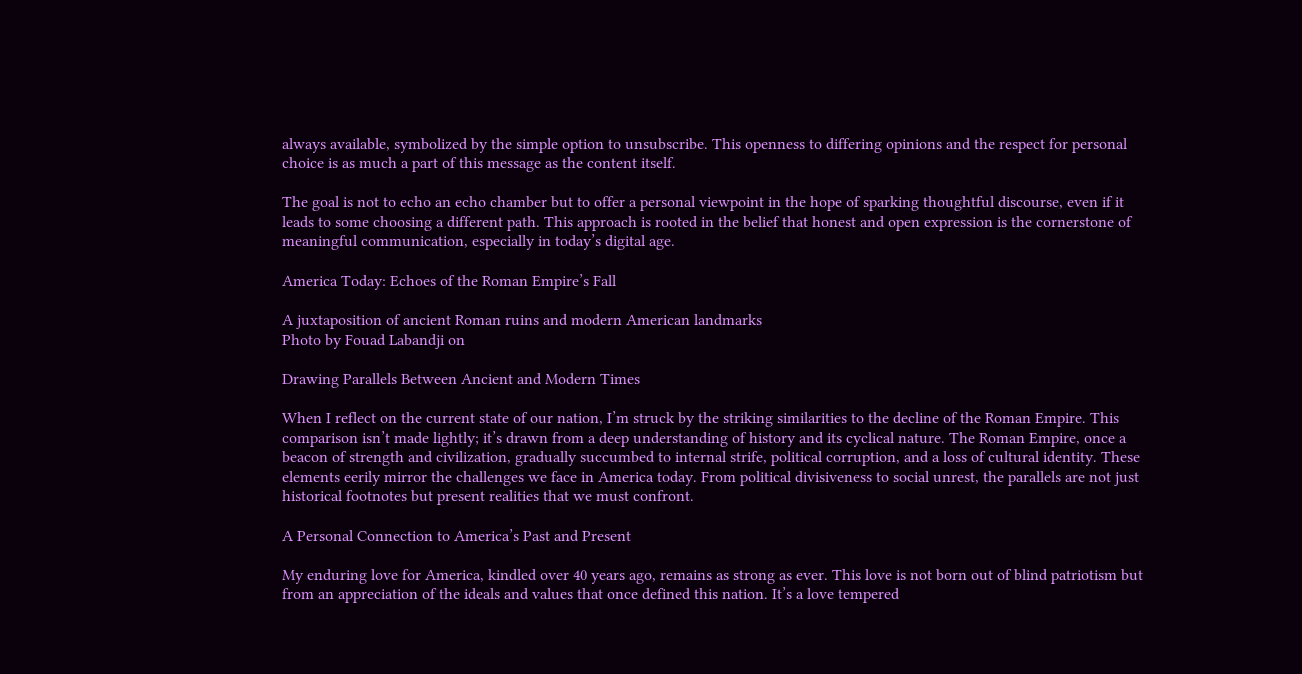always available, symbolized by the simple option to unsubscribe. This openness to differing opinions and the respect for personal choice is as much a part of this message as the content itself.

The goal is not to echo an echo chamber but to offer a personal viewpoint in the hope of sparking thoughtful discourse, even if it leads to some choosing a different path. This approach is rooted in the belief that honest and open expression is the cornerstone of meaningful communication, especially in today’s digital age.

America Today: Echoes of the Roman Empire’s Fall

A juxtaposition of ancient Roman ruins and modern American landmarks
Photo by Fouad Labandji on

Drawing Parallels Between Ancient and Modern Times

When I reflect on the current state of our nation, I’m struck by the striking similarities to the decline of the Roman Empire. This comparison isn’t made lightly; it’s drawn from a deep understanding of history and its cyclical nature. The Roman Empire, once a beacon of strength and civilization, gradually succumbed to internal strife, political corruption, and a loss of cultural identity. These elements eerily mirror the challenges we face in America today. From political divisiveness to social unrest, the parallels are not just historical footnotes but present realities that we must confront.

A Personal Connection to America’s Past and Present

My enduring love for America, kindled over 40 years ago, remains as strong as ever. This love is not born out of blind patriotism but from an appreciation of the ideals and values that once defined this nation. It’s a love tempered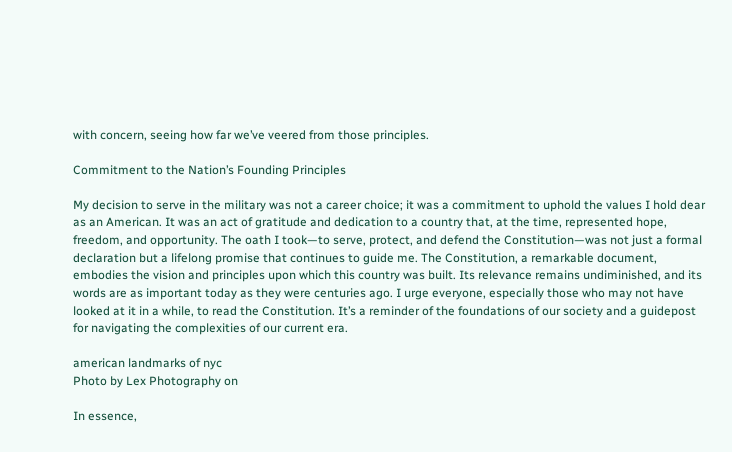with concern, seeing how far we’ve veered from those principles.

Commitment to the Nation’s Founding Principles

My decision to serve in the military was not a career choice; it was a commitment to uphold the values I hold dear as an American. It was an act of gratitude and dedication to a country that, at the time, represented hope, freedom, and opportunity. The oath I took—to serve, protect, and defend the Constitution—was not just a formal declaration but a lifelong promise that continues to guide me. The Constitution, a remarkable document, embodies the vision and principles upon which this country was built. Its relevance remains undiminished, and its words are as important today as they were centuries ago. I urge everyone, especially those who may not have looked at it in a while, to read the Constitution. It’s a reminder of the foundations of our society and a guidepost for navigating the complexities of our current era.

american landmarks of nyc
Photo by Lex Photography on

In essence,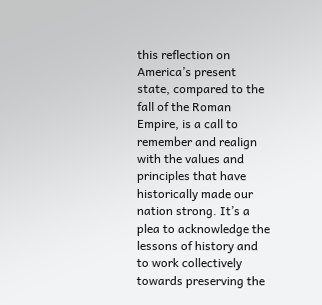this reflection on America’s present state, compared to the fall of the Roman Empire, is a call to remember and realign with the values and principles that have historically made our nation strong. It’s a plea to acknowledge the lessons of history and to work collectively towards preserving the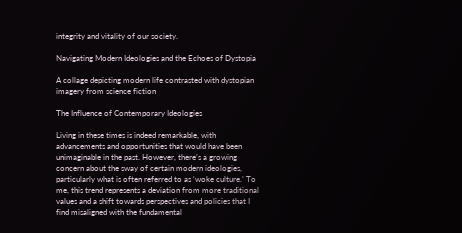integrity and vitality of our society.

Navigating Modern Ideologies and the Echoes of Dystopia

A collage depicting modern life contrasted with dystopian imagery from science fiction

The Influence of Contemporary Ideologies

Living in these times is indeed remarkable, with advancements and opportunities that would have been unimaginable in the past. However, there’s a growing concern about the sway of certain modern ideologies, particularly what is often referred to as ‘woke culture.’ To me, this trend represents a deviation from more traditional values and a shift towards perspectives and policies that I find misaligned with the fundamental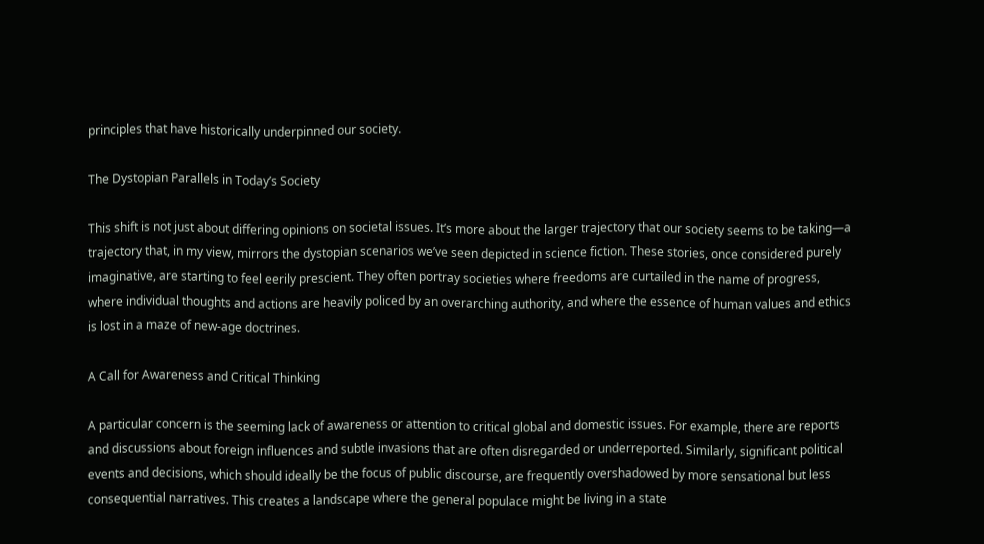principles that have historically underpinned our society.

The Dystopian Parallels in Today’s Society

This shift is not just about differing opinions on societal issues. It’s more about the larger trajectory that our society seems to be taking—a trajectory that, in my view, mirrors the dystopian scenarios we’ve seen depicted in science fiction. These stories, once considered purely imaginative, are starting to feel eerily prescient. They often portray societies where freedoms are curtailed in the name of progress, where individual thoughts and actions are heavily policed by an overarching authority, and where the essence of human values and ethics is lost in a maze of new-age doctrines.

A Call for Awareness and Critical Thinking

A particular concern is the seeming lack of awareness or attention to critical global and domestic issues. For example, there are reports and discussions about foreign influences and subtle invasions that are often disregarded or underreported. Similarly, significant political events and decisions, which should ideally be the focus of public discourse, are frequently overshadowed by more sensational but less consequential narratives. This creates a landscape where the general populace might be living in a state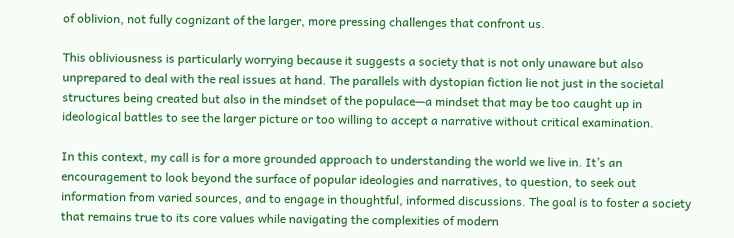of oblivion, not fully cognizant of the larger, more pressing challenges that confront us.

This obliviousness is particularly worrying because it suggests a society that is not only unaware but also unprepared to deal with the real issues at hand. The parallels with dystopian fiction lie not just in the societal structures being created but also in the mindset of the populace—a mindset that may be too caught up in ideological battles to see the larger picture or too willing to accept a narrative without critical examination.

In this context, my call is for a more grounded approach to understanding the world we live in. It’s an encouragement to look beyond the surface of popular ideologies and narratives, to question, to seek out information from varied sources, and to engage in thoughtful, informed discussions. The goal is to foster a society that remains true to its core values while navigating the complexities of modern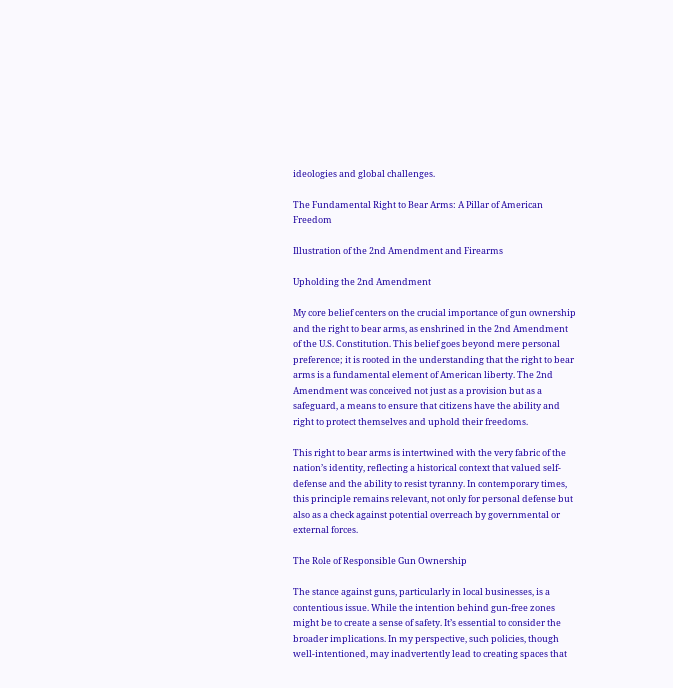ideologies and global challenges.

The Fundamental Right to Bear Arms: A Pillar of American Freedom

Illustration of the 2nd Amendment and Firearms

Upholding the 2nd Amendment

My core belief centers on the crucial importance of gun ownership and the right to bear arms, as enshrined in the 2nd Amendment of the U.S. Constitution. This belief goes beyond mere personal preference; it is rooted in the understanding that the right to bear arms is a fundamental element of American liberty. The 2nd Amendment was conceived not just as a provision but as a safeguard, a means to ensure that citizens have the ability and right to protect themselves and uphold their freedoms.

This right to bear arms is intertwined with the very fabric of the nation’s identity, reflecting a historical context that valued self-defense and the ability to resist tyranny. In contemporary times, this principle remains relevant, not only for personal defense but also as a check against potential overreach by governmental or external forces.

The Role of Responsible Gun Ownership

The stance against guns, particularly in local businesses, is a contentious issue. While the intention behind gun-free zones might be to create a sense of safety. It’s essential to consider the broader implications. In my perspective, such policies, though well-intentioned, may inadvertently lead to creating spaces that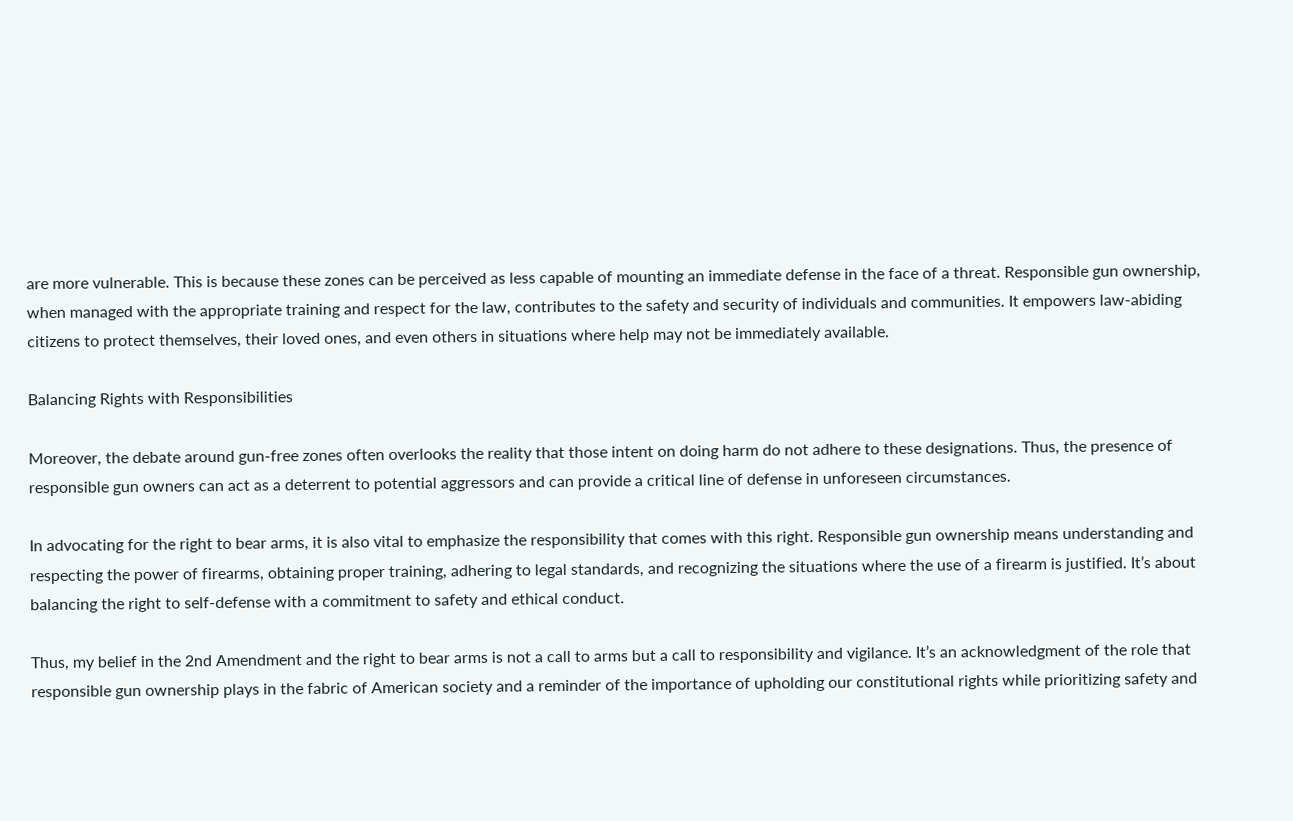are more vulnerable. This is because these zones can be perceived as less capable of mounting an immediate defense in the face of a threat. Responsible gun ownership, when managed with the appropriate training and respect for the law, contributes to the safety and security of individuals and communities. It empowers law-abiding citizens to protect themselves, their loved ones, and even others in situations where help may not be immediately available.

Balancing Rights with Responsibilities

Moreover, the debate around gun-free zones often overlooks the reality that those intent on doing harm do not adhere to these designations. Thus, the presence of responsible gun owners can act as a deterrent to potential aggressors and can provide a critical line of defense in unforeseen circumstances.

In advocating for the right to bear arms, it is also vital to emphasize the responsibility that comes with this right. Responsible gun ownership means understanding and respecting the power of firearms, obtaining proper training, adhering to legal standards, and recognizing the situations where the use of a firearm is justified. It’s about balancing the right to self-defense with a commitment to safety and ethical conduct.

Thus, my belief in the 2nd Amendment and the right to bear arms is not a call to arms but a call to responsibility and vigilance. It’s an acknowledgment of the role that responsible gun ownership plays in the fabric of American society and a reminder of the importance of upholding our constitutional rights while prioritizing safety and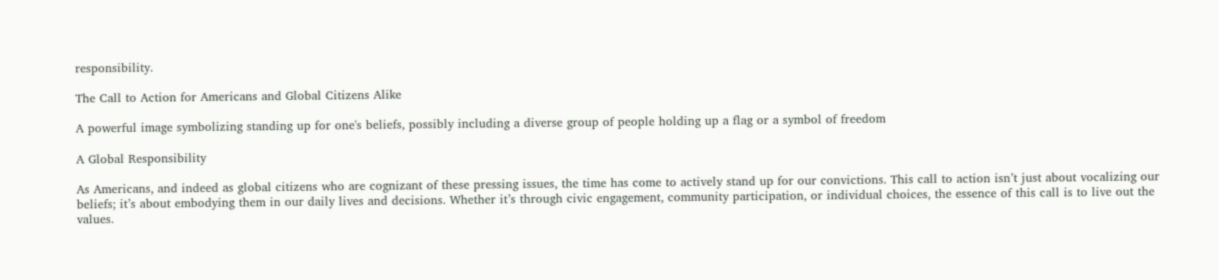responsibility.

The Call to Action for Americans and Global Citizens Alike

A powerful image symbolizing standing up for one's beliefs, possibly including a diverse group of people holding up a flag or a symbol of freedom

A Global Responsibility

As Americans, and indeed as global citizens who are cognizant of these pressing issues, the time has come to actively stand up for our convictions. This call to action isn’t just about vocalizing our beliefs; it’s about embodying them in our daily lives and decisions. Whether it’s through civic engagement, community participation, or individual choices, the essence of this call is to live out the values.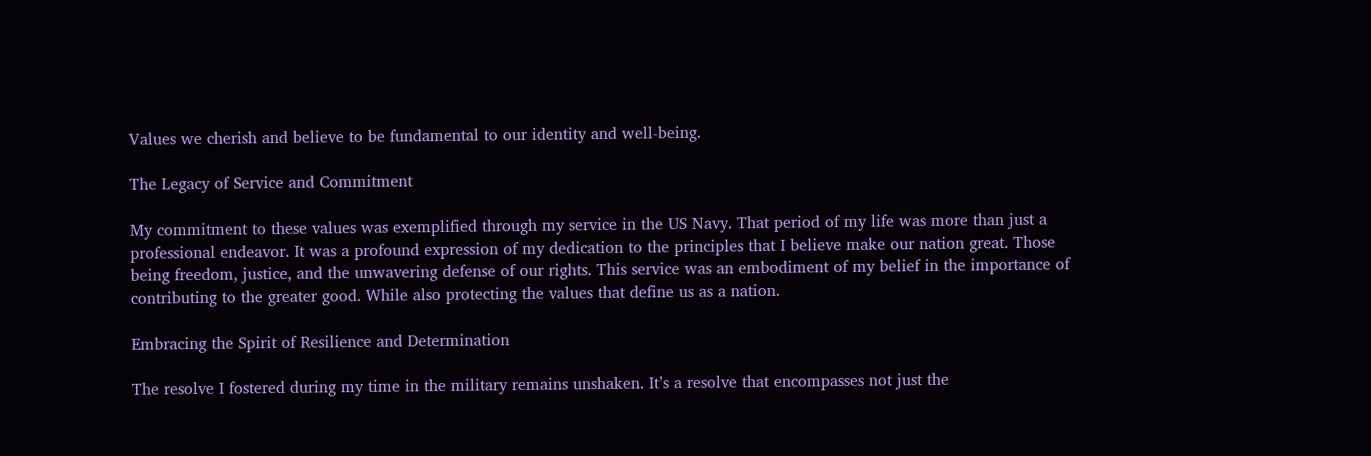Values we cherish and believe to be fundamental to our identity and well-being.

The Legacy of Service and Commitment

My commitment to these values was exemplified through my service in the US Navy. That period of my life was more than just a professional endeavor. It was a profound expression of my dedication to the principles that I believe make our nation great. Those being freedom, justice, and the unwavering defense of our rights. This service was an embodiment of my belief in the importance of contributing to the greater good. While also protecting the values that define us as a nation.

Embracing the Spirit of Resilience and Determination

The resolve I fostered during my time in the military remains unshaken. It’s a resolve that encompasses not just the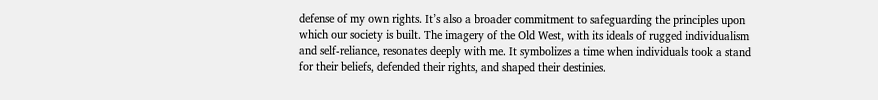defense of my own rights. It’s also a broader commitment to safeguarding the principles upon which our society is built. The imagery of the Old West, with its ideals of rugged individualism and self-reliance, resonates deeply with me. It symbolizes a time when individuals took a stand for their beliefs, defended their rights, and shaped their destinies.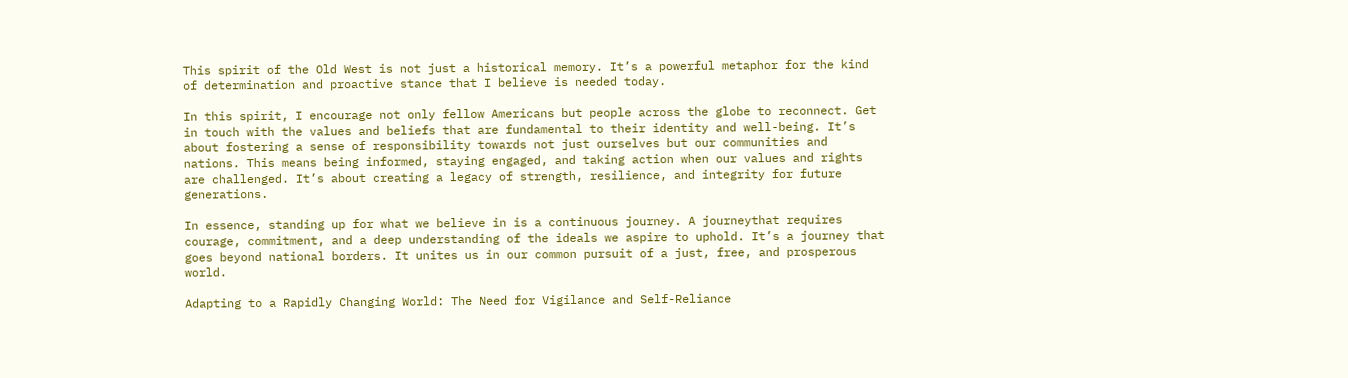This spirit of the Old West is not just a historical memory. It’s a powerful metaphor for the kind of determination and proactive stance that I believe is needed today.

In this spirit, I encourage not only fellow Americans but people across the globe to reconnect. Get in touch with the values and beliefs that are fundamental to their identity and well-being. It’s about fostering a sense of responsibility towards not just ourselves but our communities and nations. This means being informed, staying engaged, and taking action when our values and rights are challenged. It’s about creating a legacy of strength, resilience, and integrity for future generations.

In essence, standing up for what we believe in is a continuous journey. A journeythat requires courage, commitment, and a deep understanding of the ideals we aspire to uphold. It’s a journey that goes beyond national borders. It unites us in our common pursuit of a just, free, and prosperous world.

Adapting to a Rapidly Changing World: The Need for Vigilance and Self-Reliance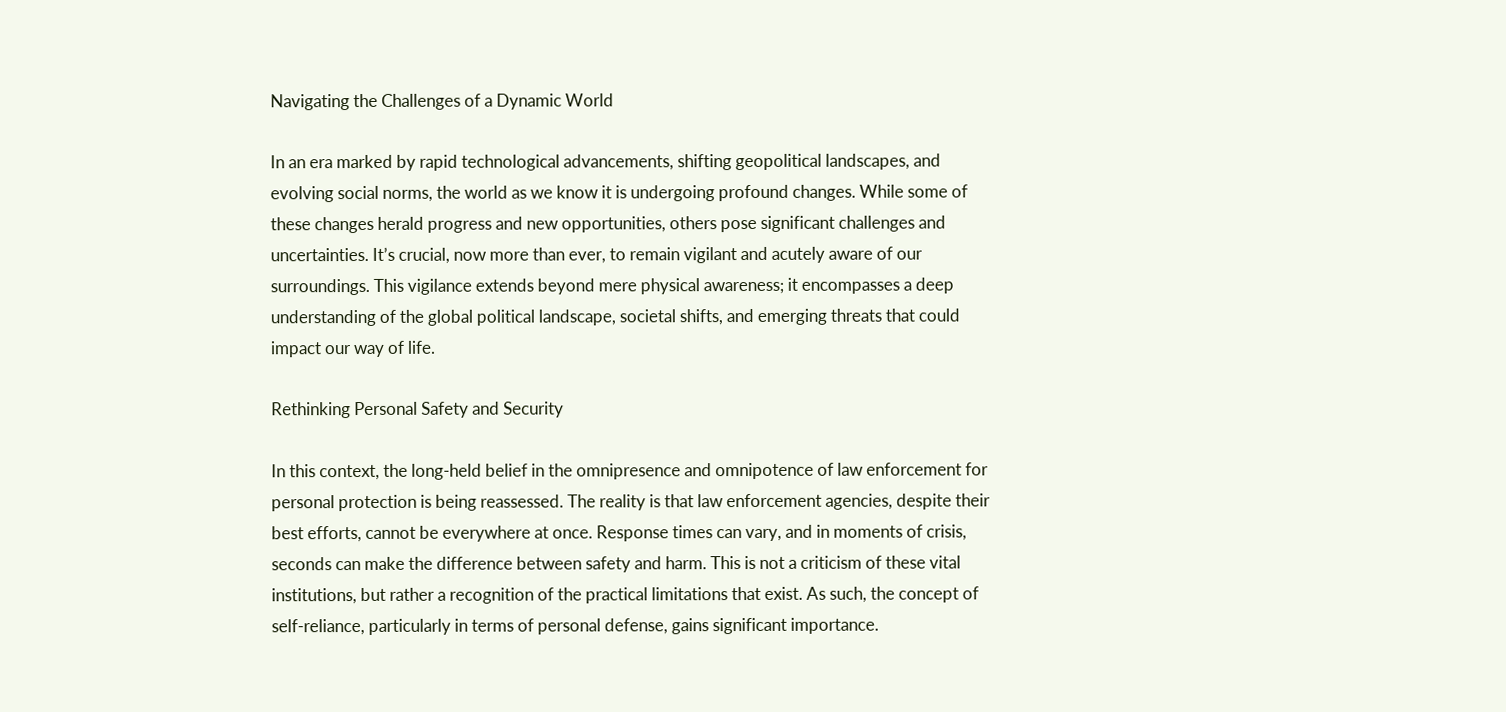Navigating the Challenges of a Dynamic World

In an era marked by rapid technological advancements, shifting geopolitical landscapes, and evolving social norms, the world as we know it is undergoing profound changes. While some of these changes herald progress and new opportunities, others pose significant challenges and uncertainties. It’s crucial, now more than ever, to remain vigilant and acutely aware of our surroundings. This vigilance extends beyond mere physical awareness; it encompasses a deep understanding of the global political landscape, societal shifts, and emerging threats that could impact our way of life.

Rethinking Personal Safety and Security

In this context, the long-held belief in the omnipresence and omnipotence of law enforcement for personal protection is being reassessed. The reality is that law enforcement agencies, despite their best efforts, cannot be everywhere at once. Response times can vary, and in moments of crisis, seconds can make the difference between safety and harm. This is not a criticism of these vital institutions, but rather a recognition of the practical limitations that exist. As such, the concept of self-reliance, particularly in terms of personal defense, gains significant importance.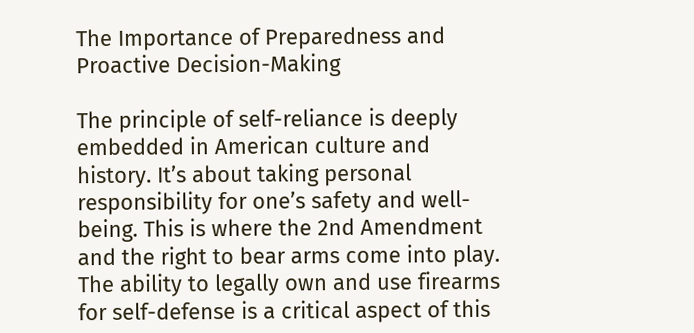The Importance of Preparedness and Proactive Decision-Making

The principle of self-reliance is deeply embedded in American culture and history. It’s about taking personal responsibility for one’s safety and well-being. This is where the 2nd Amendment and the right to bear arms come into play. The ability to legally own and use firearms for self-defense is a critical aspect of this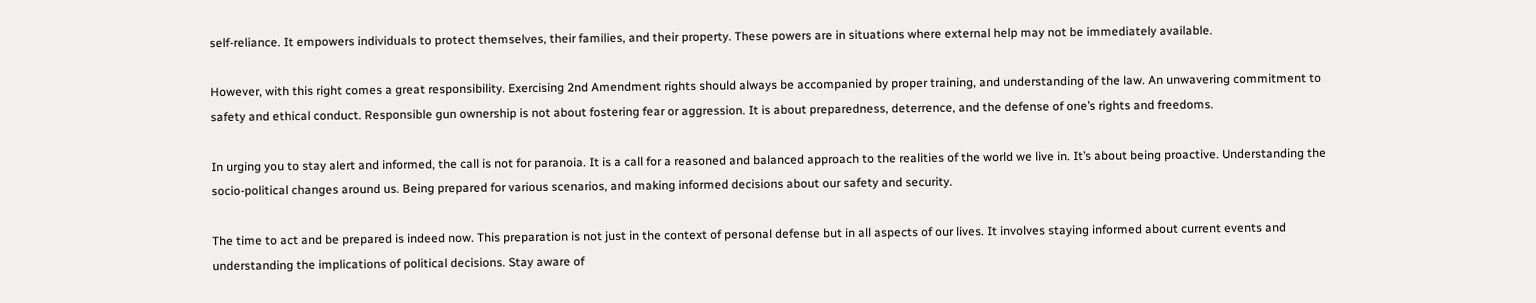self-reliance. It empowers individuals to protect themselves, their families, and their property. These powers are in situations where external help may not be immediately available.

However, with this right comes a great responsibility. Exercising 2nd Amendment rights should always be accompanied by proper training, and understanding of the law. An unwavering commitment to safety and ethical conduct. Responsible gun ownership is not about fostering fear or aggression. It is about preparedness, deterrence, and the defense of one’s rights and freedoms.

In urging you to stay alert and informed, the call is not for paranoia. It is a call for a reasoned and balanced approach to the realities of the world we live in. It’s about being proactive. Understanding the socio-political changes around us. Being prepared for various scenarios, and making informed decisions about our safety and security.

The time to act and be prepared is indeed now. This preparation is not just in the context of personal defense but in all aspects of our lives. It involves staying informed about current events and understanding the implications of political decisions. Stay aware of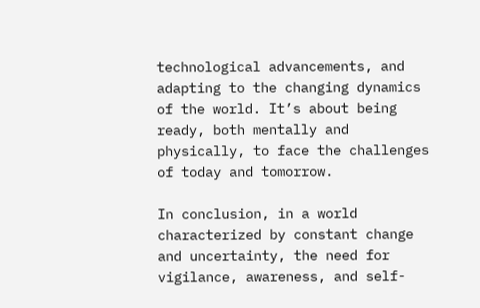technological advancements, and adapting to the changing dynamics of the world. It’s about being ready, both mentally and physically, to face the challenges of today and tomorrow.

In conclusion, in a world characterized by constant change and uncertainty, the need for vigilance, awareness, and self-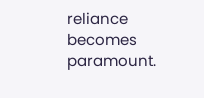reliance becomes paramount.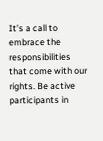It’s a call to embrace the responsibilities that come with our rights. Be active participants in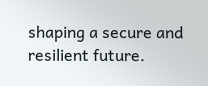shaping a secure and resilient future.